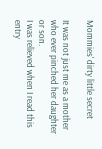Mommies' dirty little secret

It was not just me as a mother who ever pinched her daughter or son.
I was relieved when I read this entry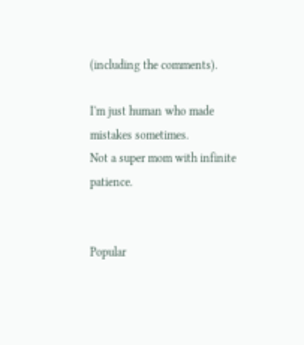(including the comments).

I'm just human who made mistakes sometimes.
Not a super mom with infinite patience.


Popular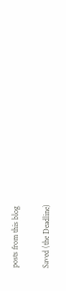posts from this blog

Saved (the Deadline)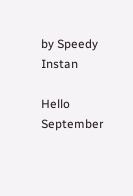by Speedy Instan

Hello September